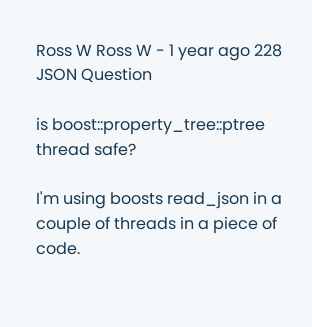Ross W Ross W - 1 year ago 228
JSON Question

is boost::property_tree::ptree thread safe?

I'm using boosts read_json in a couple of threads in a piece of code.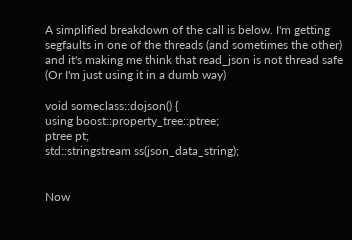A simplified breakdown of the call is below. I'm getting segfaults in one of the threads (and sometimes the other) and it's making me think that read_json is not thread safe (Or I'm just using it in a dumb way)

void someclass::dojson() {
using boost::property_tree::ptree;
ptree pt;
std::stringstream ss(json_data_string);


Now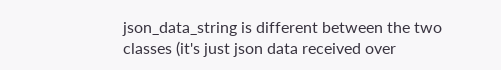json_data_string is different between the two classes (it's just json data received over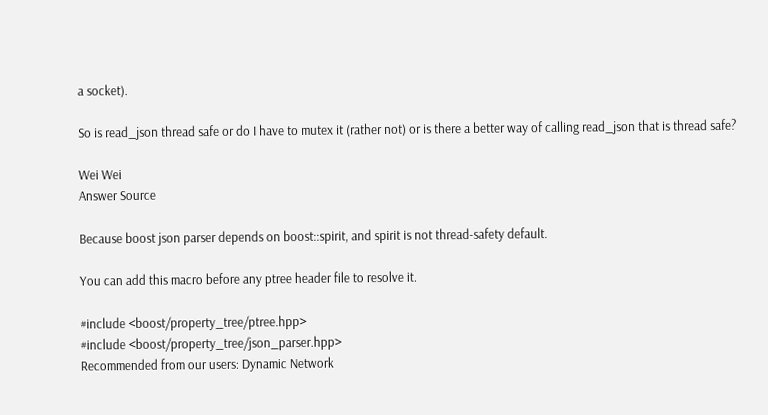a socket).

So is read_json thread safe or do I have to mutex it (rather not) or is there a better way of calling read_json that is thread safe?

Wei Wei
Answer Source

Because boost json parser depends on boost::spirit, and spirit is not thread-safety default.

You can add this macro before any ptree header file to resolve it.

#include <boost/property_tree/ptree.hpp>
#include <boost/property_tree/json_parser.hpp>
Recommended from our users: Dynamic Network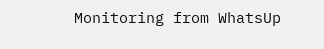Monitoring from WhatsUp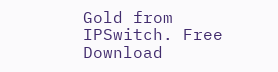Gold from IPSwitch. Free Download